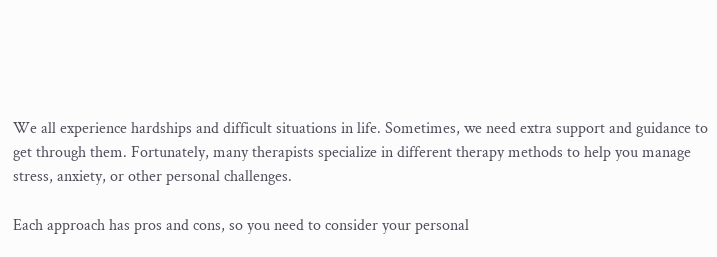We all experience hardships and difficult situations in life. Sometimes, we need extra support and guidance to get through them. Fortunately, many therapists specialize in different therapy methods to help you manage stress, anxiety, or other personal challenges.

Each approach has pros and cons, so you need to consider your personal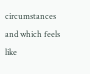circumstances and which feels like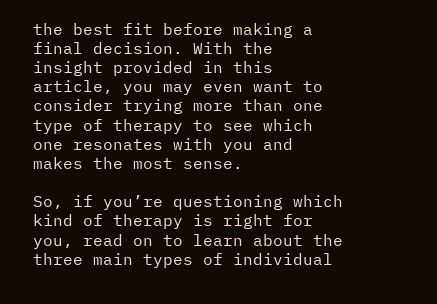the best fit before making a final decision. With the insight provided in this article, you may even want to consider trying more than one type of therapy to see which one resonates with you and makes the most sense.

So, if you’re questioning which kind of therapy is right for you, read on to learn about the three main types of individual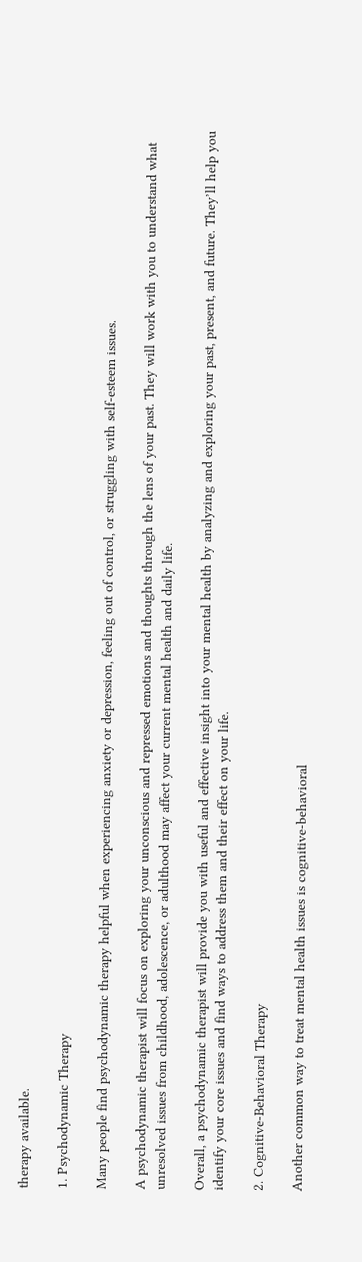therapy available.

1. Psychodynamic Therapy

Many people find psychodynamic therapy helpful when experiencing anxiety or depression, feeling out of control, or struggling with self-esteem issues.

A psychodynamic therapist will focus on exploring your unconscious and repressed emotions and thoughts through the lens of your past. They will work with you to understand what unresolved issues from childhood, adolescence, or adulthood may affect your current mental health and daily life.

Overall, a psychodynamic therapist will provide you with useful and effective insight into your mental health by analyzing and exploring your past, present, and future. They’ll help you identify your core issues and find ways to address them and their effect on your life.

2. Cognitive-Behavioral Therapy

Another common way to treat mental health issues is cognitive-behavioral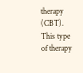therapy (CBT). This type of therapy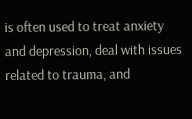is often used to treat anxiety and depression, deal with issues related to trauma, and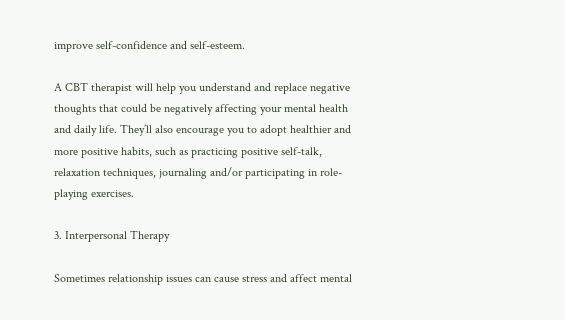improve self-confidence and self-esteem.

A CBT therapist will help you understand and replace negative thoughts that could be negatively affecting your mental health and daily life. They’ll also encourage you to adopt healthier and more positive habits, such as practicing positive self-talk, relaxation techniques, journaling and/or participating in role-playing exercises.

3. Interpersonal Therapy

Sometimes relationship issues can cause stress and affect mental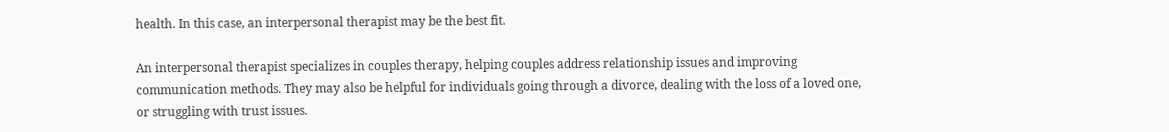health. In this case, an interpersonal therapist may be the best fit.

An interpersonal therapist specializes in couples therapy, helping couples address relationship issues and improving communication methods. They may also be helpful for individuals going through a divorce, dealing with the loss of a loved one, or struggling with trust issues.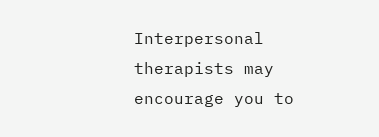Interpersonal therapists may encourage you to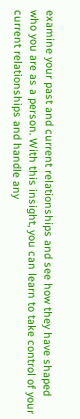examine your past and current relationships and see how they have shaped who you are as a person. With this insight, you can learn to take control of your current relationships and handle any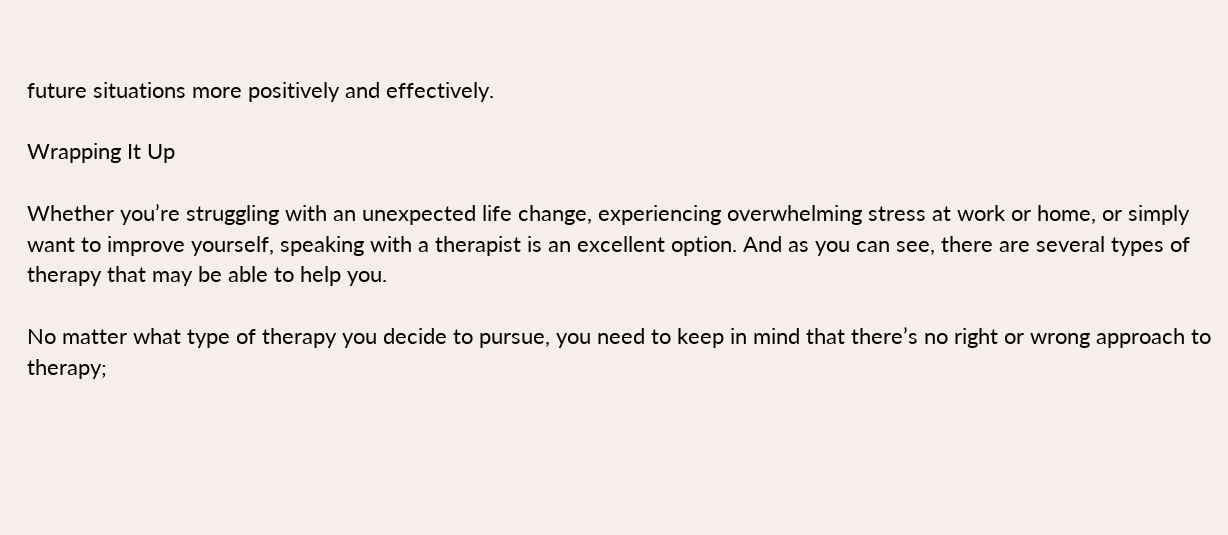future situations more positively and effectively.

Wrapping It Up

Whether you’re struggling with an unexpected life change, experiencing overwhelming stress at work or home, or simply want to improve yourself, speaking with a therapist is an excellent option. And as you can see, there are several types of therapy that may be able to help you.

No matter what type of therapy you decide to pursue, you need to keep in mind that there’s no right or wrong approach to therapy;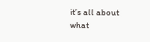it’s all about what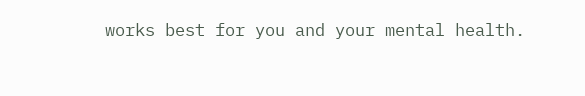works best for you and your mental health.